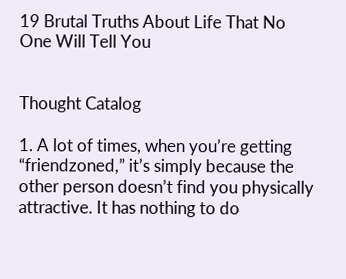19 Brutal Truths About Life That No One Will Tell You


Thought Catalog

1. A lot of times, when you’re getting “friendzoned,” it’s simply because the other person doesn’t find you physically attractive. It has nothing to do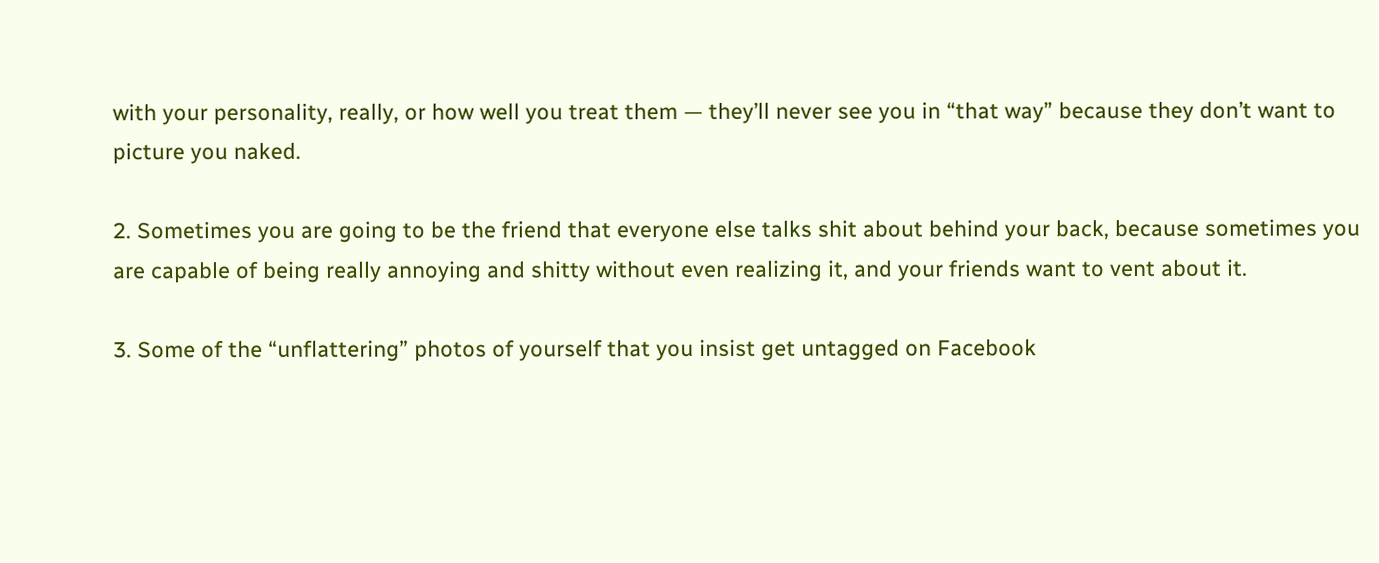with your personality, really, or how well you treat them — they’ll never see you in “that way” because they don’t want to picture you naked.

2. Sometimes you are going to be the friend that everyone else talks shit about behind your back, because sometimes you are capable of being really annoying and shitty without even realizing it, and your friends want to vent about it.

3. Some of the “unflattering” photos of yourself that you insist get untagged on Facebook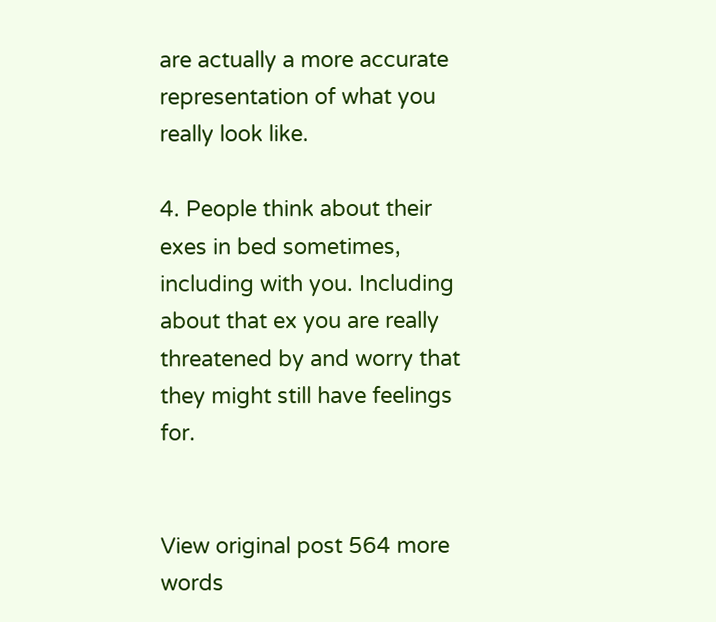are actually a more accurate representation of what you really look like.

4. People think about their exes in bed sometimes, including with you. Including about that ex you are really threatened by and worry that they might still have feelings for.


View original post 564 more words